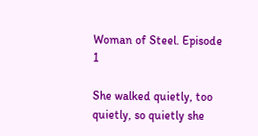Woman of Steel. Episode 1

She walked quietly, too quietly, so quietly she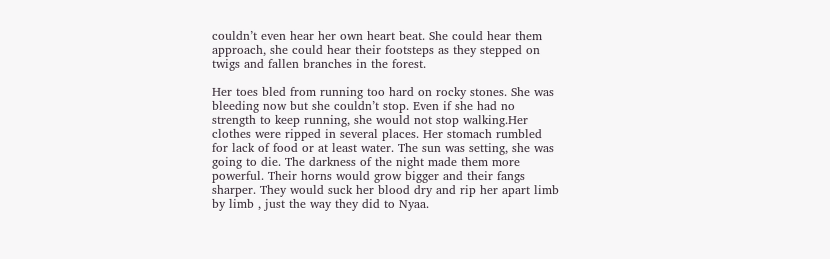couldn’t even hear her own heart beat. She could hear them approach, she could hear their footsteps as they stepped on twigs and fallen branches in the forest.

Her toes bled from running too hard on rocky stones. She was bleeding now but she couldn’t stop. Even if she had no strength to keep running, she would not stop walking.Her clothes were ripped in several places. Her stomach rumbled for lack of food or at least water. The sun was setting, she was going to die. The darkness of the night made them more powerful. Their horns would grow bigger and their fangs sharper. They would suck her blood dry and rip her apart limb by limb , just the way they did to Nyaa.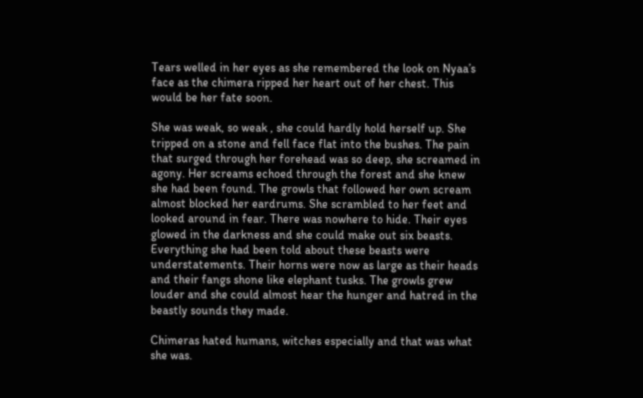Tears welled in her eyes as she remembered the look on Nyaa’s face as the chimera ripped her heart out of her chest. This would be her fate soon.

She was weak, so weak , she could hardly hold herself up. She tripped on a stone and fell face flat into the bushes. The pain that surged through her forehead was so deep, she screamed in agony. Her screams echoed through the forest and she knew she had been found. The growls that followed her own scream almost blocked her eardrums. She scrambled to her feet and looked around in fear. There was nowhere to hide. Their eyes glowed in the darkness and she could make out six beasts. Everything she had been told about these beasts were understatements. Their horns were now as large as their heads and their fangs shone like elephant tusks. The growls grew louder and she could almost hear the hunger and hatred in the beastly sounds they made.

Chimeras hated humans, witches especially and that was what she was.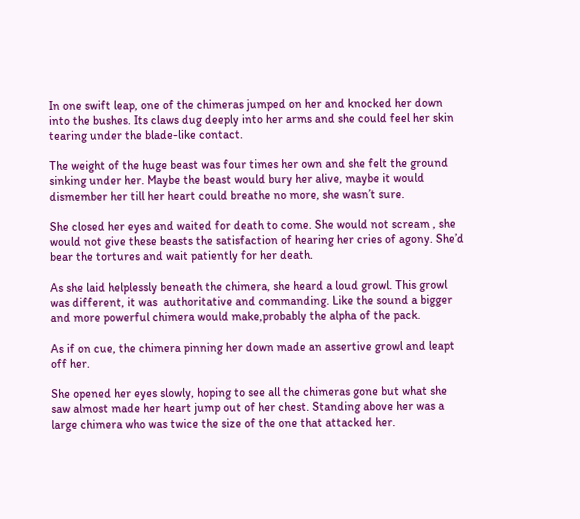In one swift leap, one of the chimeras jumped on her and knocked her down into the bushes. Its claws dug deeply into her arms and she could feel her skin tearing under the blade-like contact.

The weight of the huge beast was four times her own and she felt the ground sinking under her. Maybe the beast would bury her alive, maybe it would dismember her till her heart could breathe no more, she wasn’t sure.

She closed her eyes and waited for death to come. She would not scream , she would not give these beasts the satisfaction of hearing her cries of agony. She’d bear the tortures and wait patiently for her death.

As she laid helplessly beneath the chimera, she heard a loud growl. This growl was different, it was  authoritative and commanding. Like the sound a bigger and more powerful chimera would make,probably the alpha of the pack.

As if on cue, the chimera pinning her down made an assertive growl and leapt off her.

She opened her eyes slowly, hoping to see all the chimeras gone but what she saw almost made her heart jump out of her chest. Standing above her was a large chimera who was twice the size of the one that attacked her.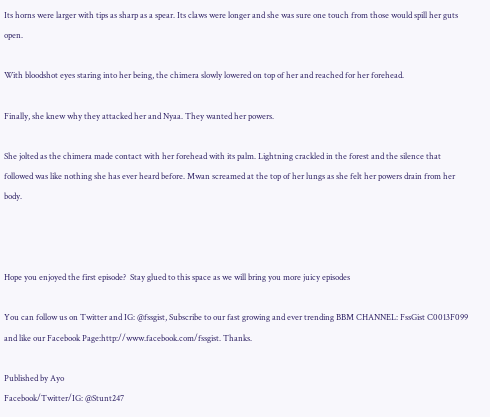Its horns were larger with tips as sharp as a spear. Its claws were longer and she was sure one touch from those would spill her guts open.

With bloodshot eyes staring into her being, the chimera slowly lowered on top of her and reached for her forehead.

Finally, she knew why they attacked her and Nyaa. They wanted her powers.

She jolted as the chimera made contact with her forehead with its palm. Lightning crackled in the forest and the silence that followed was like nothing she has ever heard before. Mwan screamed at the top of her lungs as she felt her powers drain from her body.



Hope you enjoyed the first episode?  Stay glued to this space as we will bring you more juicy episodes

You can follow us on Twitter and IG: @fssgist, Subscribe to our fast growing and ever trending BBM CHANNEL: FssGist C0013F099 and like our Facebook Page:http://www.facebook.com/fssgist. Thanks.

Published by Ayo
Facebook/Twitter/IG: @Stunt247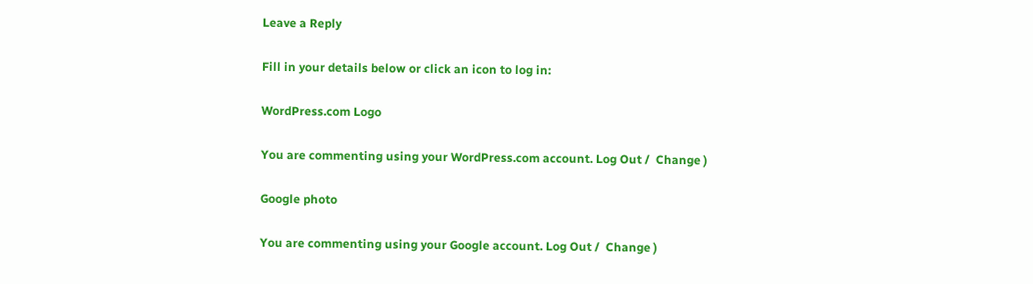Leave a Reply

Fill in your details below or click an icon to log in:

WordPress.com Logo

You are commenting using your WordPress.com account. Log Out /  Change )

Google photo

You are commenting using your Google account. Log Out /  Change )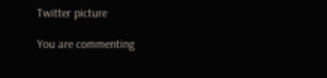Twitter picture

You are commenting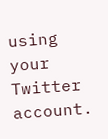using your Twitter account.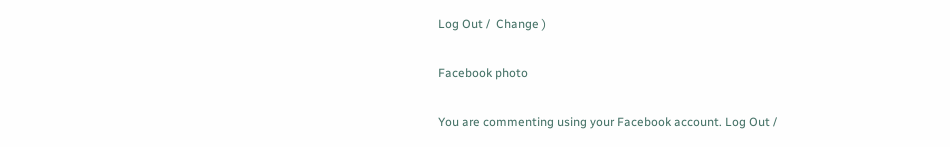Log Out /  Change )

Facebook photo

You are commenting using your Facebook account. Log Out /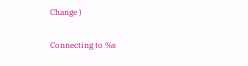Change )

Connecting to %s